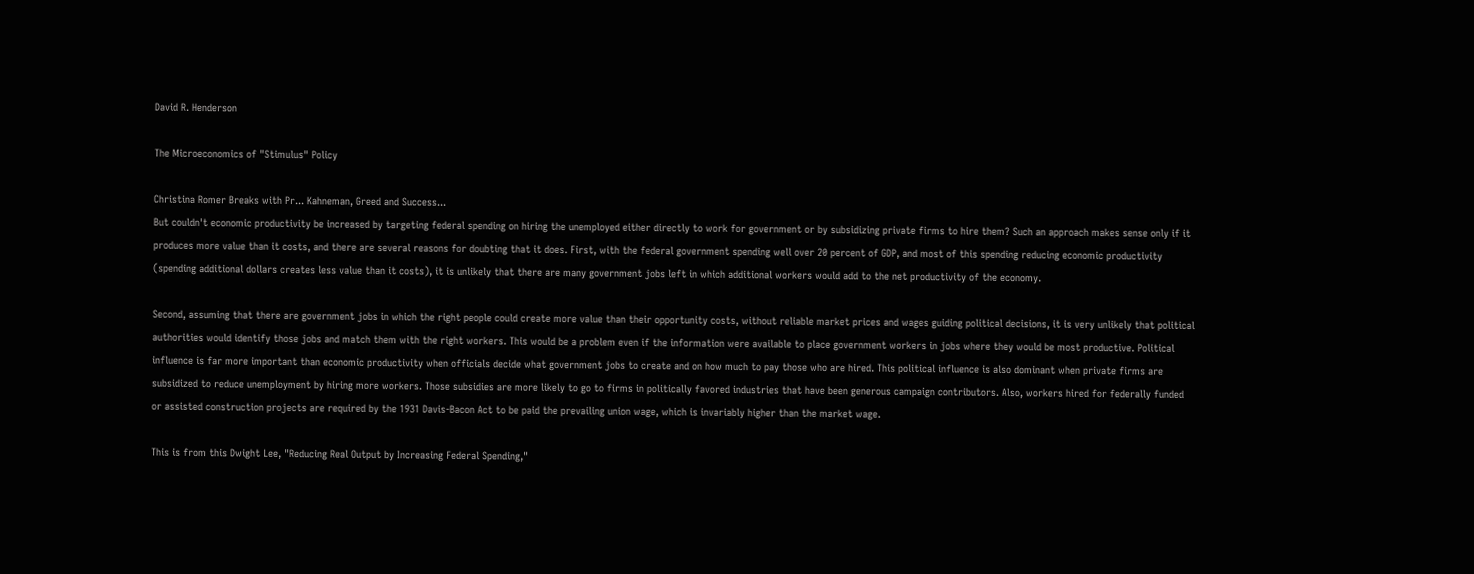David R. Henderson

The Microeconomics of "Stimulus" Policy

Christina Romer Breaks with Pr... Kahneman, Greed and Success...
But couldn't economic productivity be increased by targeting federal spending on hiring the unemployed either directly to work for government or by subsidizing private firms to hire them? Such an approach makes sense only if it produces more value than it costs, and there are several reasons for doubting that it does. First, with the federal government spending well over 20 percent of GDP, and most of this spending reducing economic productivity (spending additional dollars creates less value than it costs), it is unlikely that there are many government jobs left in which additional workers would add to the net productivity of the economy.

Second, assuming that there are government jobs in which the right people could create more value than their opportunity costs, without reliable market prices and wages guiding political decisions, it is very unlikely that political authorities would identify those jobs and match them with the right workers. This would be a problem even if the information were available to place government workers in jobs where they would be most productive. Political influence is far more important than economic productivity when officials decide what government jobs to create and on how much to pay those who are hired. This political influence is also dominant when private firms are subsidized to reduce unemployment by hiring more workers. Those subsidies are more likely to go to firms in politically favored industries that have been generous campaign contributors. Also, workers hired for federally funded or assisted construction projects are required by the 1931 Davis-Bacon Act to be paid the prevailing union wage, which is invariably higher than the market wage.

This is from this Dwight Lee, "Reducing Real Output by Increasing Federal Spending,"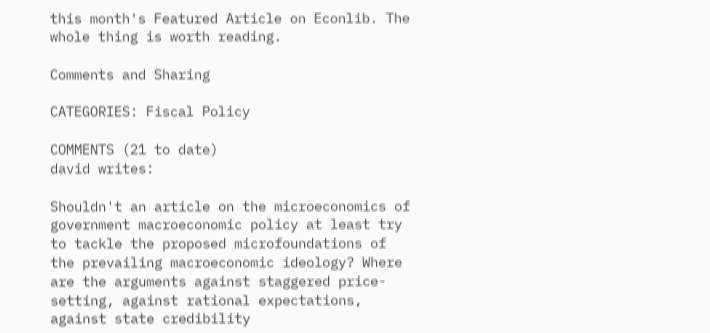this month's Featured Article on Econlib. The whole thing is worth reading.

Comments and Sharing

CATEGORIES: Fiscal Policy

COMMENTS (21 to date)
david writes:

Shouldn't an article on the microeconomics of government macroeconomic policy at least try to tackle the proposed microfoundations of the prevailing macroeconomic ideology? Where are the arguments against staggered price-setting, against rational expectations, against state credibility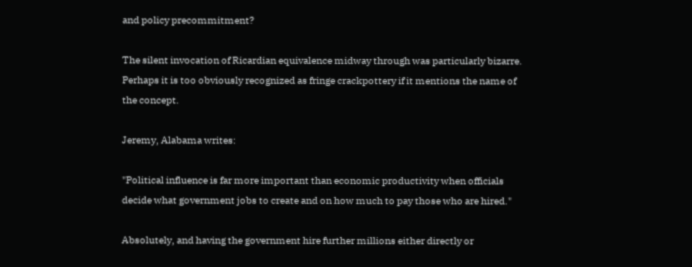and policy precommitment?

The silent invocation of Ricardian equivalence midway through was particularly bizarre. Perhaps it is too obviously recognized as fringe crackpottery if it mentions the name of the concept.

Jeremy, Alabama writes:

"Political influence is far more important than economic productivity when officials decide what government jobs to create and on how much to pay those who are hired."

Absolutely, and having the government hire further millions either directly or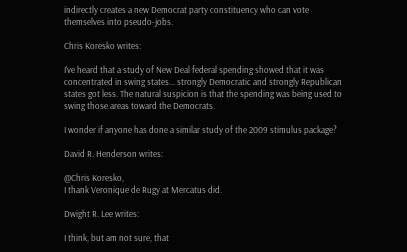indirectly creates a new Democrat party constituency who can vote themselves into pseudo-jobs.

Chris Koresko writes:

I've heard that a study of New Deal federal spending showed that it was concentrated in swing states... strongly Democratic and strongly Republican states got less. The natural suspicion is that the spending was being used to swing those areas toward the Democrats.

I wonder if anyone has done a similar study of the 2009 stimulus package?

David R. Henderson writes:

@Chris Koresko,
I thank Veronique de Rugy at Mercatus did.

Dwight R. Lee writes:

I think, but am not sure, that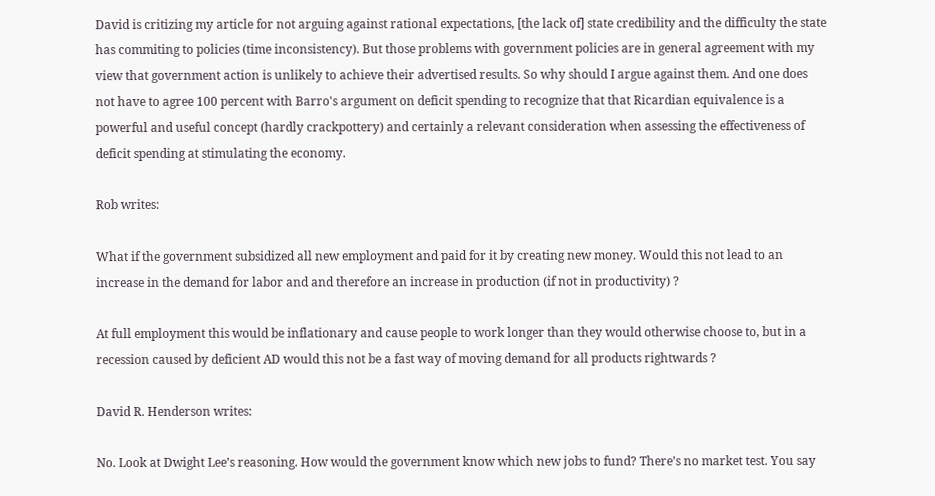David is critizing my article for not arguing against rational expectations, [the lack of] state credibility and the difficulty the state has commiting to policies (time inconsistency). But those problems with government policies are in general agreement with my view that government action is unlikely to achieve their advertised results. So why should I argue against them. And one does not have to agree 100 percent with Barro's argument on deficit spending to recognize that that Ricardian equivalence is a powerful and useful concept (hardly crackpottery) and certainly a relevant consideration when assessing the effectiveness of deficit spending at stimulating the economy.

Rob writes:

What if the government subsidized all new employment and paid for it by creating new money. Would this not lead to an increase in the demand for labor and and therefore an increase in production (if not in productivity) ?

At full employment this would be inflationary and cause people to work longer than they would otherwise choose to, but in a recession caused by deficient AD would this not be a fast way of moving demand for all products rightwards ?

David R. Henderson writes:

No. Look at Dwight Lee’s reasoning. How would the government know which new jobs to fund? There’s no market test. You say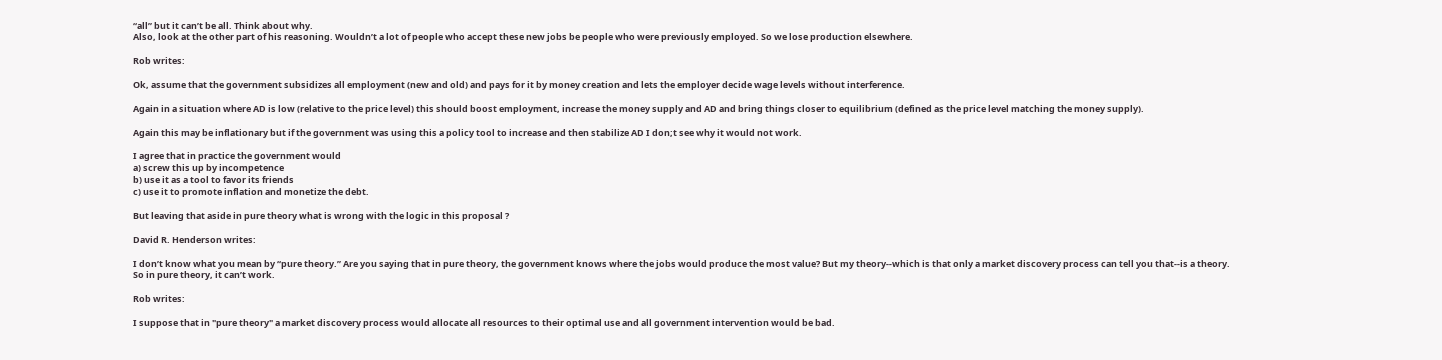“all” but it can’t be all. Think about why.
Also, look at the other part of his reasoning. Wouldn’t a lot of people who accept these new jobs be people who were previously employed. So we lose production elsewhere.

Rob writes:

Ok, assume that the government subsidizes all employment (new and old) and pays for it by money creation and lets the employer decide wage levels without interference.

Again in a situation where AD is low (relative to the price level) this should boost employment, increase the money supply and AD and bring things closer to equilibrium (defined as the price level matching the money supply).

Again this may be inflationary but if the government was using this a policy tool to increase and then stabilize AD I don;t see why it would not work.

I agree that in practice the government would
a) screw this up by incompetence
b) use it as a tool to favor its friends
c) use it to promote inflation and monetize the debt.

But leaving that aside in pure theory what is wrong with the logic in this proposal ?

David R. Henderson writes:

I don’t know what you mean by “pure theory.” Are you saying that in pure theory, the government knows where the jobs would produce the most value? But my theory--which is that only a market discovery process can tell you that--is a theory. So in pure theory, it can’t work.

Rob writes:

I suppose that in "pure theory" a market discovery process would allocate all resources to their optimal use and all government intervention would be bad.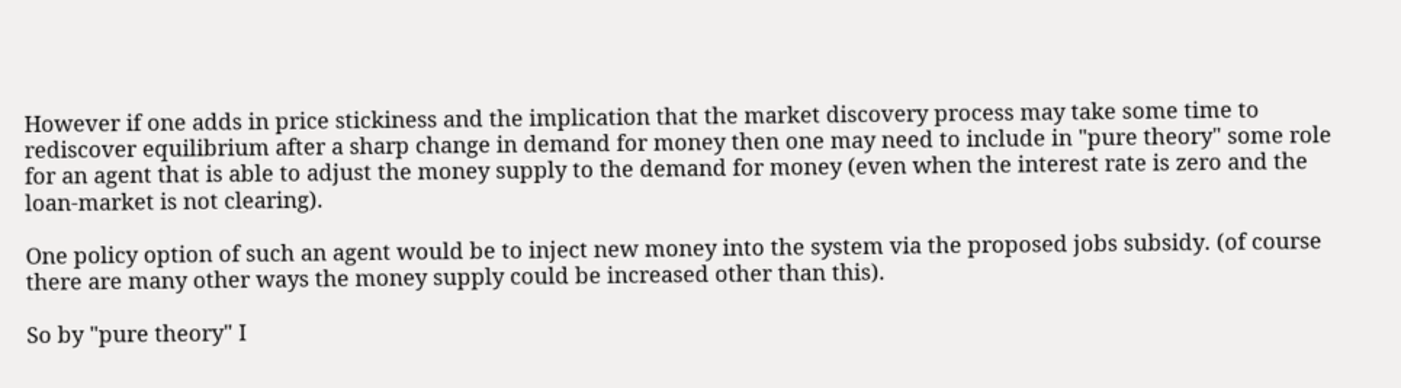However if one adds in price stickiness and the implication that the market discovery process may take some time to rediscover equilibrium after a sharp change in demand for money then one may need to include in "pure theory" some role for an agent that is able to adjust the money supply to the demand for money (even when the interest rate is zero and the loan-market is not clearing).

One policy option of such an agent would be to inject new money into the system via the proposed jobs subsidy. (of course there are many other ways the money supply could be increased other than this).

So by "pure theory" I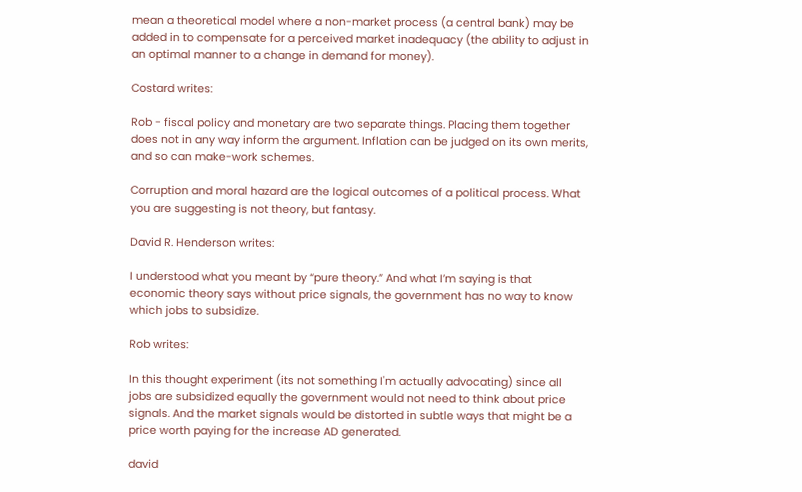mean a theoretical model where a non-market process (a central bank) may be added in to compensate for a perceived market inadequacy (the ability to adjust in an optimal manner to a change in demand for money).

Costard writes:

Rob - fiscal policy and monetary are two separate things. Placing them together does not in any way inform the argument. Inflation can be judged on its own merits, and so can make-work schemes.

Corruption and moral hazard are the logical outcomes of a political process. What you are suggesting is not theory, but fantasy.

David R. Henderson writes:

I understood what you meant by “pure theory.” And what I’m saying is that economic theory says without price signals, the government has no way to know which jobs to subsidize.

Rob writes:

In this thought experiment (its not something I'm actually advocating) since all jobs are subsidized equally the government would not need to think about price signals. And the market signals would be distorted in subtle ways that might be a price worth paying for the increase AD generated.

david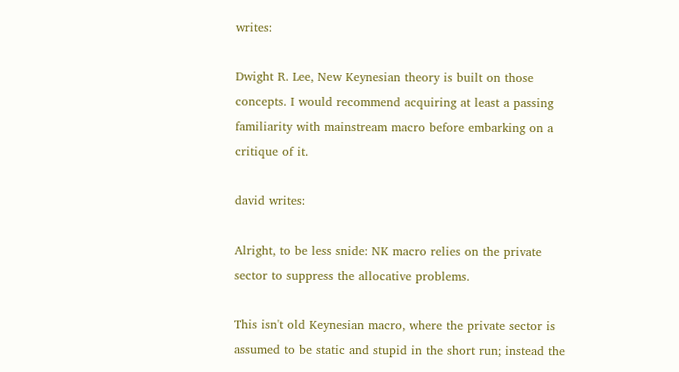writes:

Dwight R. Lee, New Keynesian theory is built on those concepts. I would recommend acquiring at least a passing familiarity with mainstream macro before embarking on a critique of it.

david writes:

Alright, to be less snide: NK macro relies on the private sector to suppress the allocative problems.

This isn't old Keynesian macro, where the private sector is assumed to be static and stupid in the short run; instead the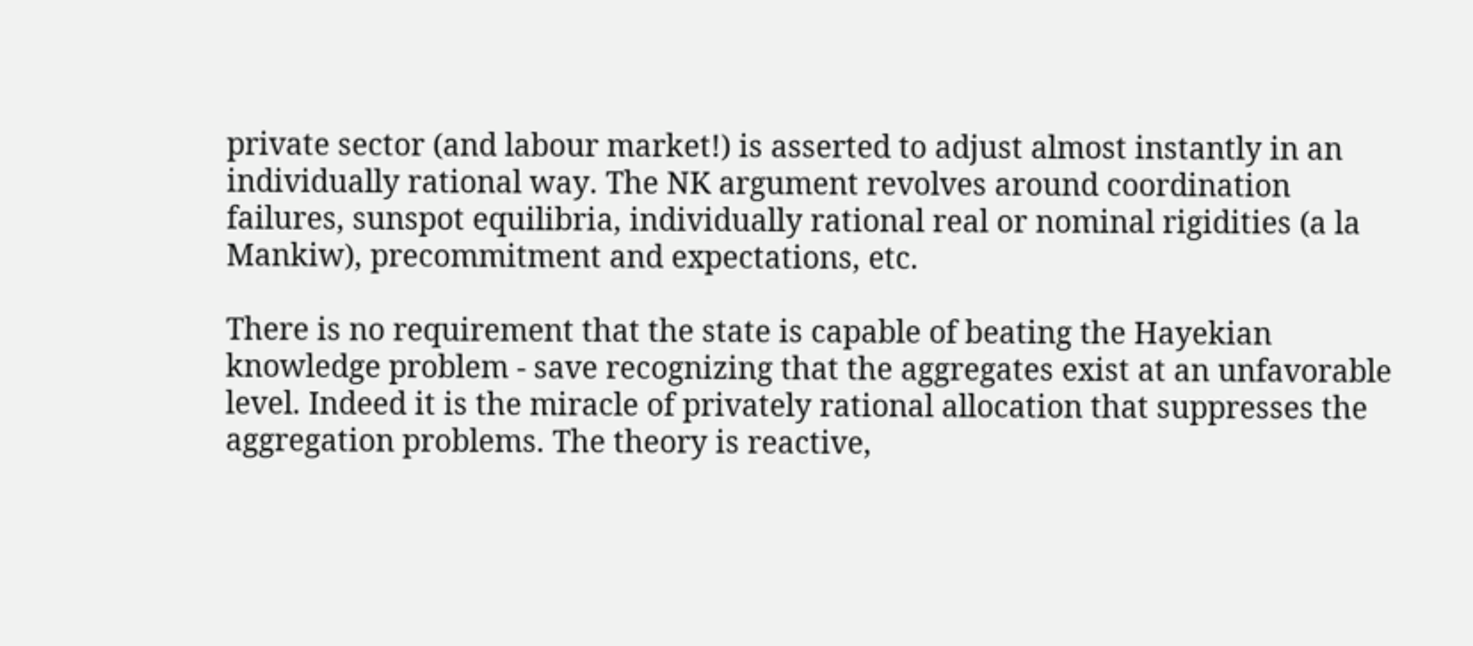private sector (and labour market!) is asserted to adjust almost instantly in an individually rational way. The NK argument revolves around coordination failures, sunspot equilibria, individually rational real or nominal rigidities (a la Mankiw), precommitment and expectations, etc.

There is no requirement that the state is capable of beating the Hayekian knowledge problem - save recognizing that the aggregates exist at an unfavorable level. Indeed it is the miracle of privately rational allocation that suppresses the aggregation problems. The theory is reactive,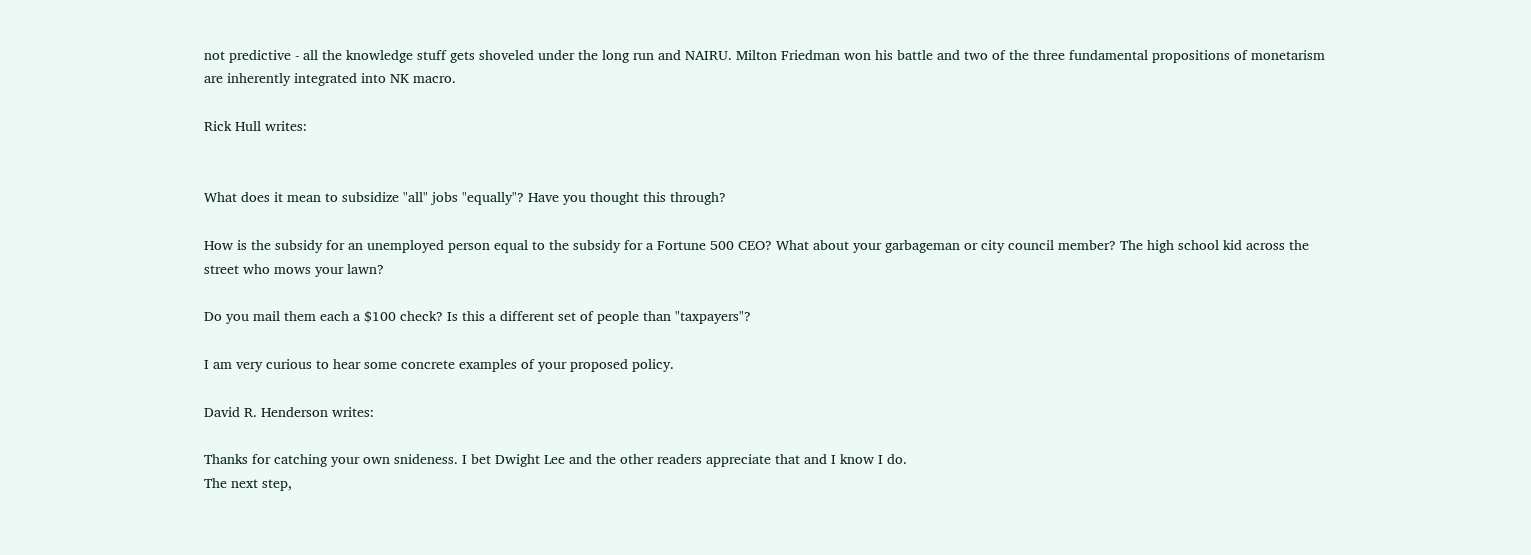not predictive - all the knowledge stuff gets shoveled under the long run and NAIRU. Milton Friedman won his battle and two of the three fundamental propositions of monetarism are inherently integrated into NK macro.

Rick Hull writes:


What does it mean to subsidize "all" jobs "equally"? Have you thought this through?

How is the subsidy for an unemployed person equal to the subsidy for a Fortune 500 CEO? What about your garbageman or city council member? The high school kid across the street who mows your lawn?

Do you mail them each a $100 check? Is this a different set of people than "taxpayers"?

I am very curious to hear some concrete examples of your proposed policy.

David R. Henderson writes:

Thanks for catching your own snideness. I bet Dwight Lee and the other readers appreciate that and I know I do.
The next step,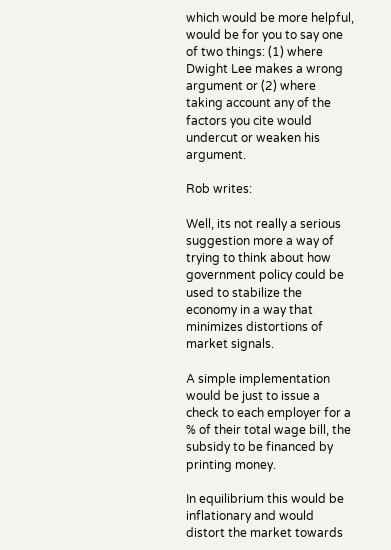which would be more helpful, would be for you to say one of two things: (1) where Dwight Lee makes a wrong argument or (2) where taking account any of the factors you cite would undercut or weaken his argument.

Rob writes:

Well, its not really a serious suggestion more a way of trying to think about how government policy could be used to stabilize the economy in a way that minimizes distortions of market signals.

A simple implementation would be just to issue a check to each employer for a % of their total wage bill, the subsidy to be financed by printing money.

In equilibrium this would be inflationary and would distort the market towards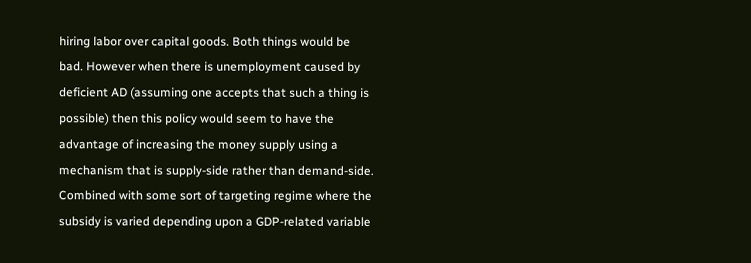hiring labor over capital goods. Both things would be bad. However when there is unemployment caused by deficient AD (assuming one accepts that such a thing is possible) then this policy would seem to have the advantage of increasing the money supply using a mechanism that is supply-side rather than demand-side. Combined with some sort of targeting regime where the subsidy is varied depending upon a GDP-related variable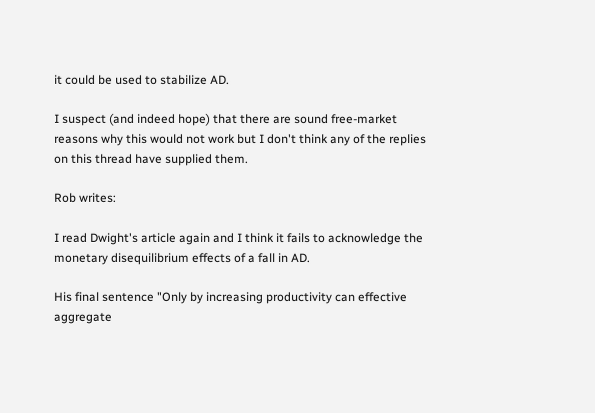it could be used to stabilize AD.

I suspect (and indeed hope) that there are sound free-market reasons why this would not work but I don't think any of the replies on this thread have supplied them.

Rob writes:

I read Dwight's article again and I think it fails to acknowledge the monetary disequilibrium effects of a fall in AD.

His final sentence "Only by increasing productivity can effective aggregate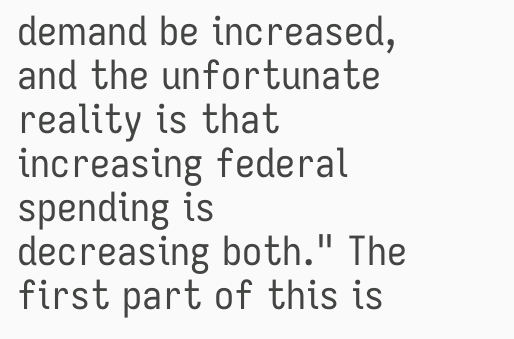demand be increased, and the unfortunate reality is that increasing federal spending is decreasing both." The first part of this is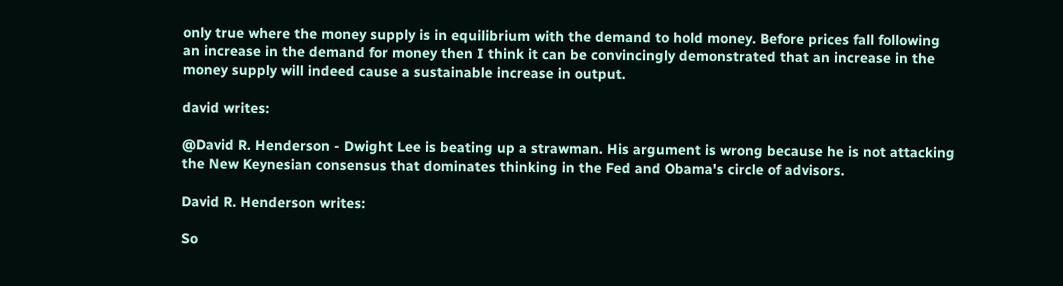only true where the money supply is in equilibrium with the demand to hold money. Before prices fall following an increase in the demand for money then I think it can be convincingly demonstrated that an increase in the money supply will indeed cause a sustainable increase in output.

david writes:

@David R. Henderson - Dwight Lee is beating up a strawman. His argument is wrong because he is not attacking the New Keynesian consensus that dominates thinking in the Fed and Obama's circle of advisors.

David R. Henderson writes:

So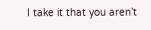I take it that you aren’t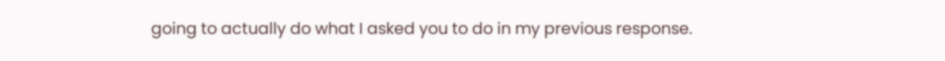going to actually do what I asked you to do in my previous response.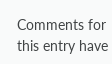Comments for this entry have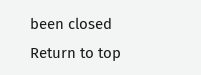been closed
Return to top